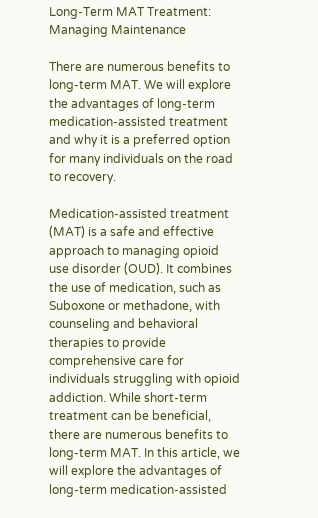Long-Term MAT Treatment: Managing Maintenance

There are numerous benefits to long-term MAT. We will explore the advantages of long-term medication-assisted treatment and why it is a preferred option for many individuals on the road to recovery.

Medication-assisted treatment (MAT) is a safe and effective approach to managing opioid use disorder (OUD). It combines the use of medication, such as Suboxone or methadone, with counseling and behavioral therapies to provide comprehensive care for individuals struggling with opioid addiction. While short-term treatment can be beneficial, there are numerous benefits to long-term MAT. In this article, we will explore the advantages of long-term medication-assisted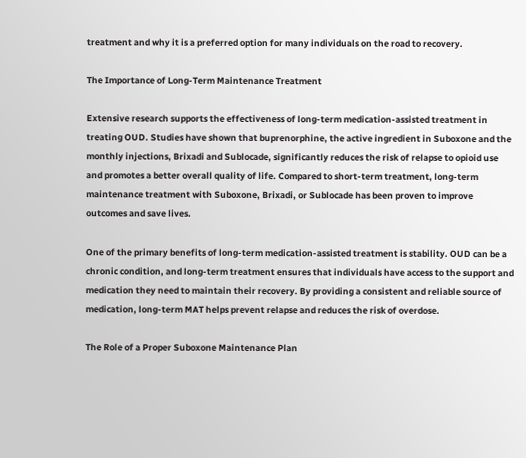treatment and why it is a preferred option for many individuals on the road to recovery.

The Importance of Long-Term Maintenance Treatment

Extensive research supports the effectiveness of long-term medication-assisted treatment in treating OUD. Studies have shown that buprenorphine, the active ingredient in Suboxone and the monthly injections, Brixadi and Sublocade, significantly reduces the risk of relapse to opioid use and promotes a better overall quality of life. Compared to short-term treatment, long-term maintenance treatment with Suboxone, Brixadi, or Sublocade has been proven to improve outcomes and save lives.

One of the primary benefits of long-term medication-assisted treatment is stability. OUD can be a chronic condition, and long-term treatment ensures that individuals have access to the support and medication they need to maintain their recovery. By providing a consistent and reliable source of medication, long-term MAT helps prevent relapse and reduces the risk of overdose.

The Role of a Proper Suboxone Maintenance Plan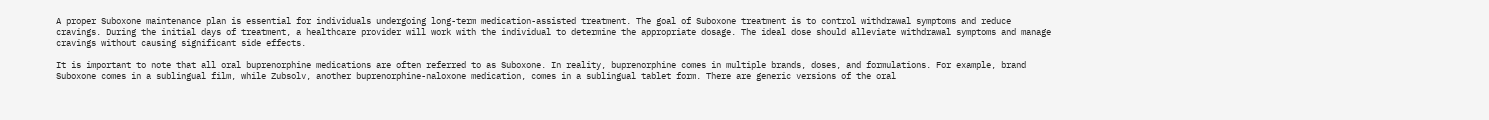A proper Suboxone maintenance plan is essential for individuals undergoing long-term medication-assisted treatment. The goal of Suboxone treatment is to control withdrawal symptoms and reduce cravings. During the initial days of treatment, a healthcare provider will work with the individual to determine the appropriate dosage. The ideal dose should alleviate withdrawal symptoms and manage cravings without causing significant side effects.

It is important to note that all oral buprenorphine medications are often referred to as Suboxone. In reality, buprenorphine comes in multiple brands, doses, and formulations. For example, brand Suboxone comes in a sublingual film, while Zubsolv, another buprenorphine-naloxone medication, comes in a sublingual tablet form. There are generic versions of the oral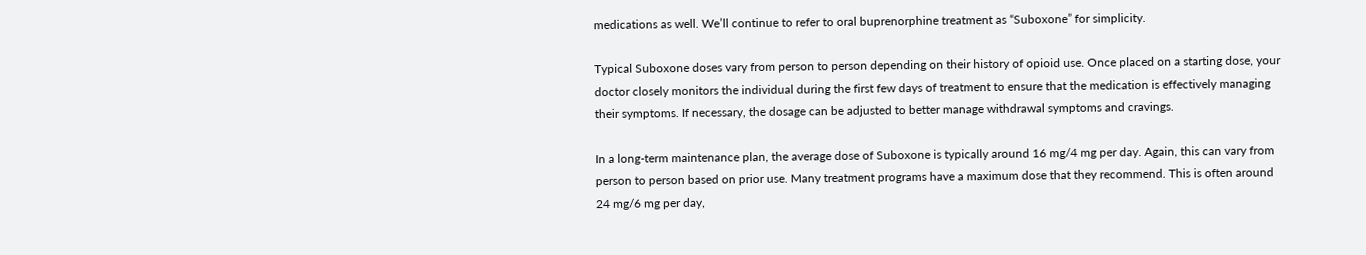medications as well. We’ll continue to refer to oral buprenorphine treatment as “Suboxone” for simplicity.

Typical Suboxone doses vary from person to person depending on their history of opioid use. Once placed on a starting dose, your doctor closely monitors the individual during the first few days of treatment to ensure that the medication is effectively managing their symptoms. If necessary, the dosage can be adjusted to better manage withdrawal symptoms and cravings.

In a long-term maintenance plan, the average dose of Suboxone is typically around 16 mg/4 mg per day. Again, this can vary from person to person based on prior use. Many treatment programs have a maximum dose that they recommend. This is often around 24 mg/6 mg per day,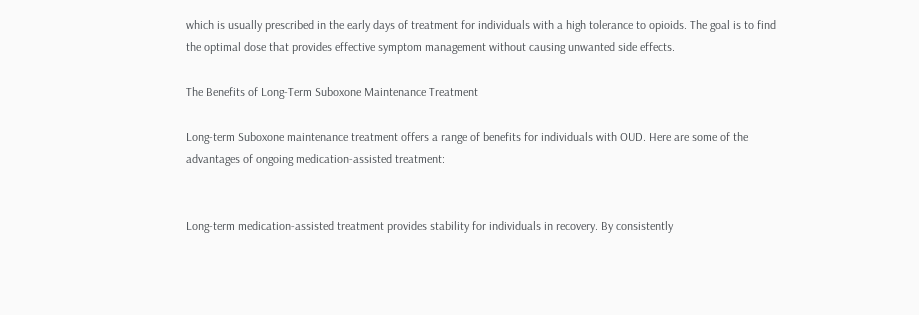which is usually prescribed in the early days of treatment for individuals with a high tolerance to opioids. The goal is to find the optimal dose that provides effective symptom management without causing unwanted side effects.

The Benefits of Long-Term Suboxone Maintenance Treatment

Long-term Suboxone maintenance treatment offers a range of benefits for individuals with OUD. Here are some of the advantages of ongoing medication-assisted treatment:


Long-term medication-assisted treatment provides stability for individuals in recovery. By consistently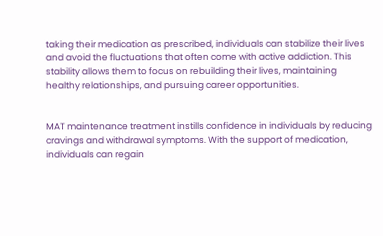taking their medication as prescribed, individuals can stabilize their lives and avoid the fluctuations that often come with active addiction. This stability allows them to focus on rebuilding their lives, maintaining healthy relationships, and pursuing career opportunities.


MAT maintenance treatment instills confidence in individuals by reducing cravings and withdrawal symptoms. With the support of medication, individuals can regain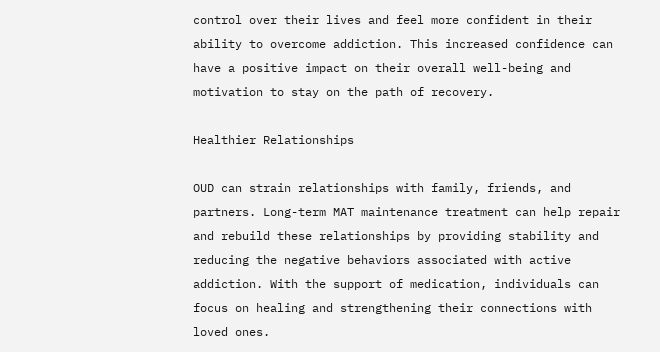control over their lives and feel more confident in their ability to overcome addiction. This increased confidence can have a positive impact on their overall well-being and motivation to stay on the path of recovery.

Healthier Relationships

OUD can strain relationships with family, friends, and partners. Long-term MAT maintenance treatment can help repair and rebuild these relationships by providing stability and reducing the negative behaviors associated with active addiction. With the support of medication, individuals can focus on healing and strengthening their connections with loved ones.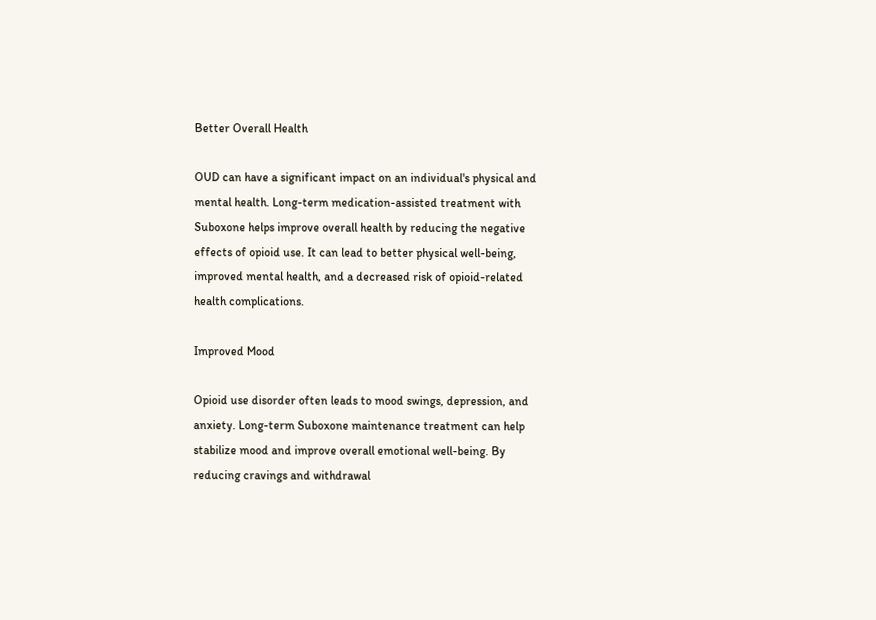Better Overall Health

OUD can have a significant impact on an individual's physical and mental health. Long-term medication-assisted treatment with Suboxone helps improve overall health by reducing the negative effects of opioid use. It can lead to better physical well-being, improved mental health, and a decreased risk of opioid-related health complications.

Improved Mood

Opioid use disorder often leads to mood swings, depression, and anxiety. Long-term Suboxone maintenance treatment can help stabilize mood and improve overall emotional well-being. By reducing cravings and withdrawal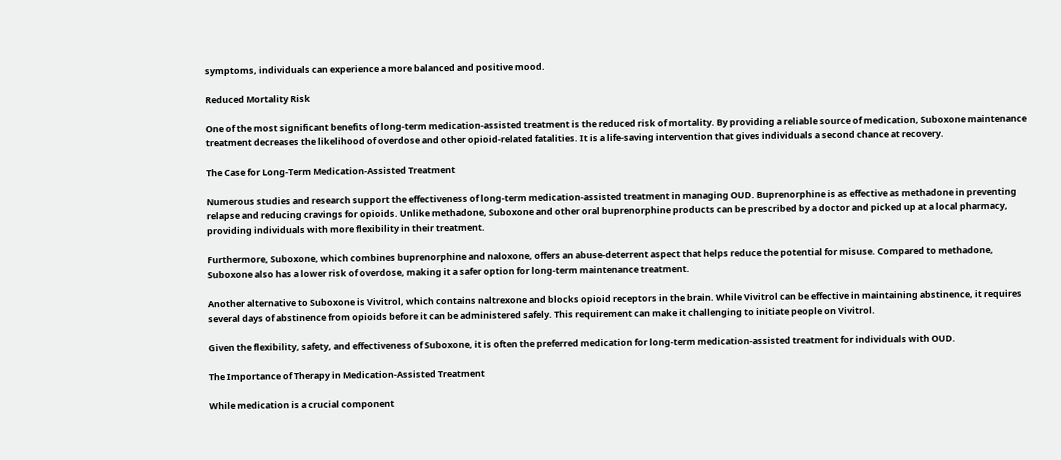symptoms, individuals can experience a more balanced and positive mood.

Reduced Mortality Risk

One of the most significant benefits of long-term medication-assisted treatment is the reduced risk of mortality. By providing a reliable source of medication, Suboxone maintenance treatment decreases the likelihood of overdose and other opioid-related fatalities. It is a life-saving intervention that gives individuals a second chance at recovery.

The Case for Long-Term Medication-Assisted Treatment

Numerous studies and research support the effectiveness of long-term medication-assisted treatment in managing OUD. Buprenorphine is as effective as methadone in preventing relapse and reducing cravings for opioids. Unlike methadone, Suboxone and other oral buprenorphine products can be prescribed by a doctor and picked up at a local pharmacy, providing individuals with more flexibility in their treatment.

Furthermore, Suboxone, which combines buprenorphine and naloxone, offers an abuse-deterrent aspect that helps reduce the potential for misuse. Compared to methadone, Suboxone also has a lower risk of overdose, making it a safer option for long-term maintenance treatment.

Another alternative to Suboxone is Vivitrol, which contains naltrexone and blocks opioid receptors in the brain. While Vivitrol can be effective in maintaining abstinence, it requires several days of abstinence from opioids before it can be administered safely. This requirement can make it challenging to initiate people on Vivitrol.

Given the flexibility, safety, and effectiveness of Suboxone, it is often the preferred medication for long-term medication-assisted treatment for individuals with OUD.

The Importance of Therapy in Medication-Assisted Treatment

While medication is a crucial component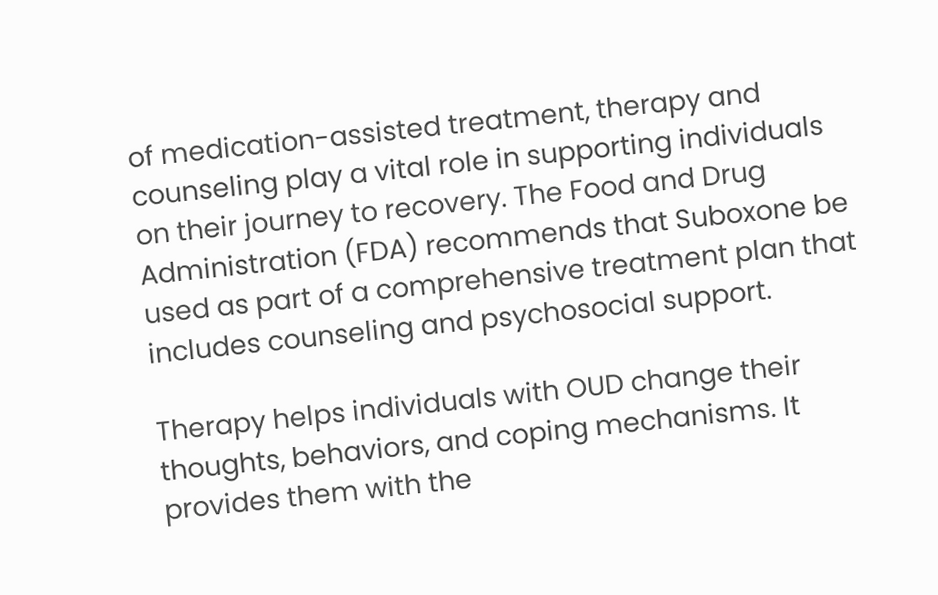of medication-assisted treatment, therapy and counseling play a vital role in supporting individuals on their journey to recovery. The Food and Drug Administration (FDA) recommends that Suboxone be used as part of a comprehensive treatment plan that includes counseling and psychosocial support.

Therapy helps individuals with OUD change their thoughts, behaviors, and coping mechanisms. It provides them with the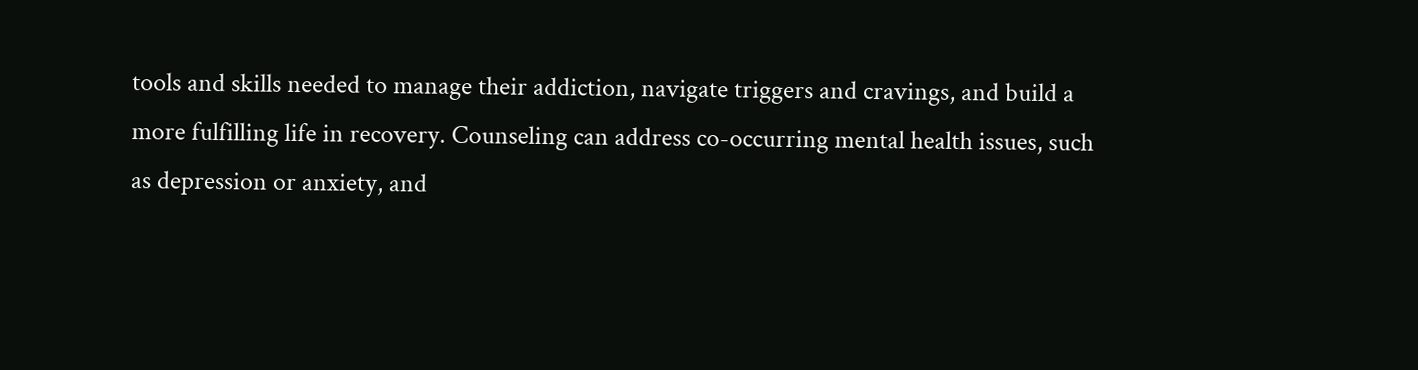tools and skills needed to manage their addiction, navigate triggers and cravings, and build a more fulfilling life in recovery. Counseling can address co-occurring mental health issues, such as depression or anxiety, and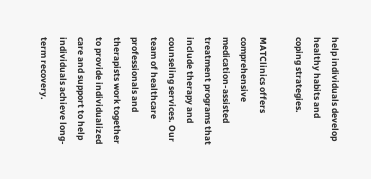help individuals develop healthy habits and coping strategies.

MATClinics offers comprehensive medication-assisted treatment programs that include therapy and counseling services. Our team of healthcare professionals and therapists work together to provide individualized care and support to help individuals achieve long-term recovery.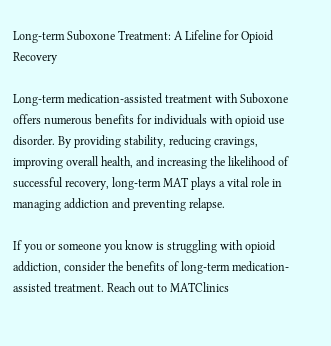Long-term Suboxone Treatment: A Lifeline for Opioid Recovery

Long-term medication-assisted treatment with Suboxone offers numerous benefits for individuals with opioid use disorder. By providing stability, reducing cravings, improving overall health, and increasing the likelihood of successful recovery, long-term MAT plays a vital role in managing addiction and preventing relapse.

If you or someone you know is struggling with opioid addiction, consider the benefits of long-term medication-assisted treatment. Reach out to MATClinics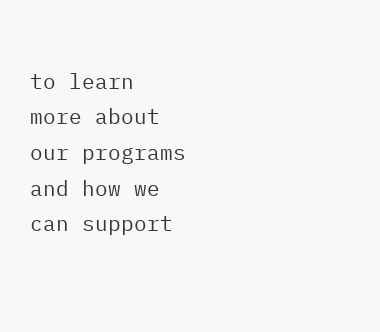to learn more about our programs and how we can support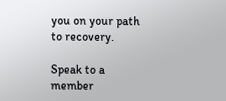you on your path to recovery.

Speak to a member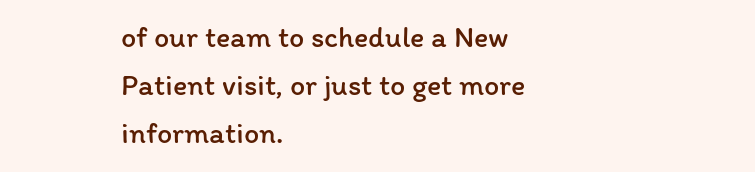of our team to schedule a New Patient visit, or just to get more information.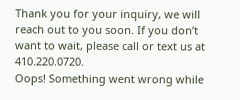Thank you for your inquiry, we will reach out to you soon. If you don’t want to wait, please call or text us at 410.220.0720.
Oops! Something went wrong while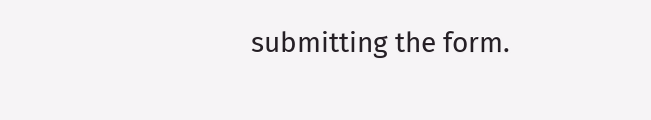submitting the form.